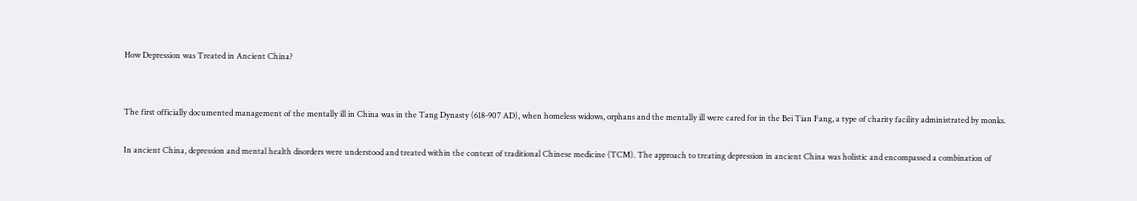How Depression was Treated in Ancient China?


The first officially documented management of the mentally ill in China was in the Tang Dynasty (618-907 AD), when homeless widows, orphans and the mentally ill were cared for in the Bei Tian Fang, a type of charity facility administrated by monks.

In ancient China, depression and mental health disorders were understood and treated within the context of traditional Chinese medicine (TCM). The approach to treating depression in ancient China was holistic and encompassed a combination of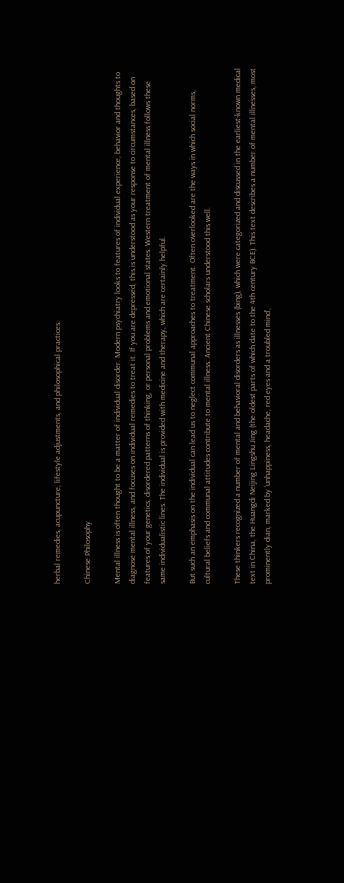herbal remedies, acupuncture, lifestyle adjustments, and philosophical practices.

Chinese Philosophy

Mental illness is often thought to be a matter of individual disorder. Modern psychiatry looks to features of individual experience, behavior and thoughts to diagnose mental illness, and focuses on individual remedies to treat it. If you are depressed, this is understood as your response to circumstances, based on features of your genetics, disordered patterns of thinking, or personal problems and emotional states. Western treatment of mental illness follows these same individualistic lines. The individual is provided with medicine and therapy, which are certainly helpful.

But such an emphasis on the individual can lead us to neglect communal approaches to treatment. Often overlooked are the ways in which social norms, cultural beliefs and communal attitudes contribute to mental illness. Ancient Chinese scholars understood this well.

These thinkers recognized a number of mental and behavioral disorders as illnesses (bing), which were categorized and discussed in the earliest-known medical text in China, the Huangdi Neijing Lingshu Jing (the oldest parts of which date to the 4th century BCE). This text describes a number of mental illnesses, most prominently dian, marked by ‘unhappiness, headache, red eyes and a troubled mind’,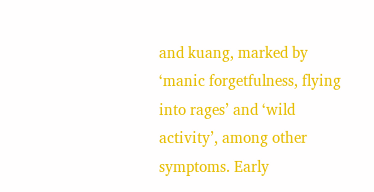and kuang, marked by ‘manic forgetfulness, flying into rages’ and ‘wild activity’, among other symptoms. Early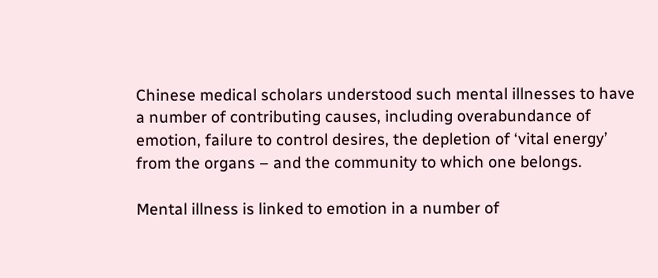Chinese medical scholars understood such mental illnesses to have a number of contributing causes, including overabundance of emotion, failure to control desires, the depletion of ‘vital energy’ from the organs – and the community to which one belongs.

Mental illness is linked to emotion in a number of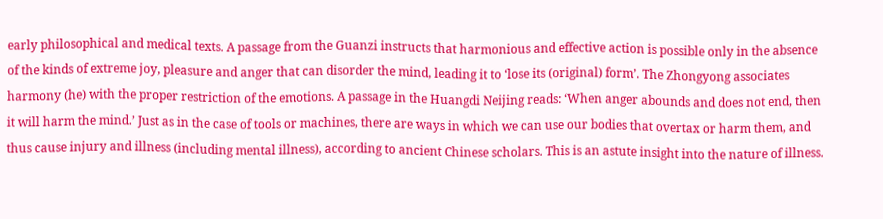early philosophical and medical texts. A passage from the Guanzi instructs that harmonious and effective action is possible only in the absence of the kinds of extreme joy, pleasure and anger that can disorder the mind, leading it to ‘lose its (original) form’. The Zhongyong associates harmony (he) with the proper restriction of the emotions. A passage in the Huangdi Neijing reads: ‘When anger abounds and does not end, then it will harm the mind.’ Just as in the case of tools or machines, there are ways in which we can use our bodies that overtax or harm them, and thus cause injury and illness (including mental illness), according to ancient Chinese scholars. This is an astute insight into the nature of illness.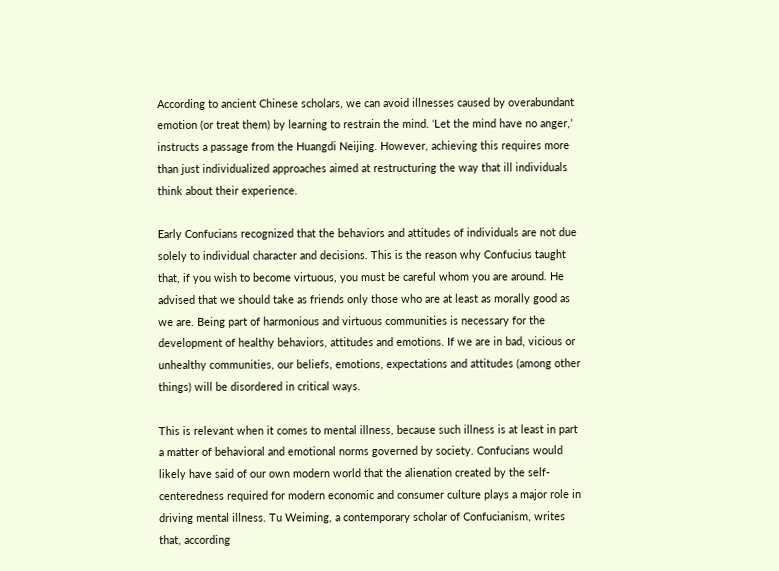According to ancient Chinese scholars, we can avoid illnesses caused by overabundant emotion (or treat them) by learning to restrain the mind. ‘Let the mind have no anger,’ instructs a passage from the Huangdi Neijing. However, achieving this requires more than just individualized approaches aimed at restructuring the way that ill individuals think about their experience.

Early Confucians recognized that the behaviors and attitudes of individuals are not due solely to individual character and decisions. This is the reason why Confucius taught that, if you wish to become virtuous, you must be careful whom you are around. He advised that we should take as friends only those who are at least as morally good as we are. Being part of harmonious and virtuous communities is necessary for the development of healthy behaviors, attitudes and emotions. If we are in bad, vicious or unhealthy communities, our beliefs, emotions, expectations and attitudes (among other things) will be disordered in critical ways.

This is relevant when it comes to mental illness, because such illness is at least in part a matter of behavioral and emotional norms governed by society. Confucians would likely have said of our own modern world that the alienation created by the self-centeredness required for modern economic and consumer culture plays a major role in driving mental illness. Tu Weiming, a contemporary scholar of Confucianism, writes that, according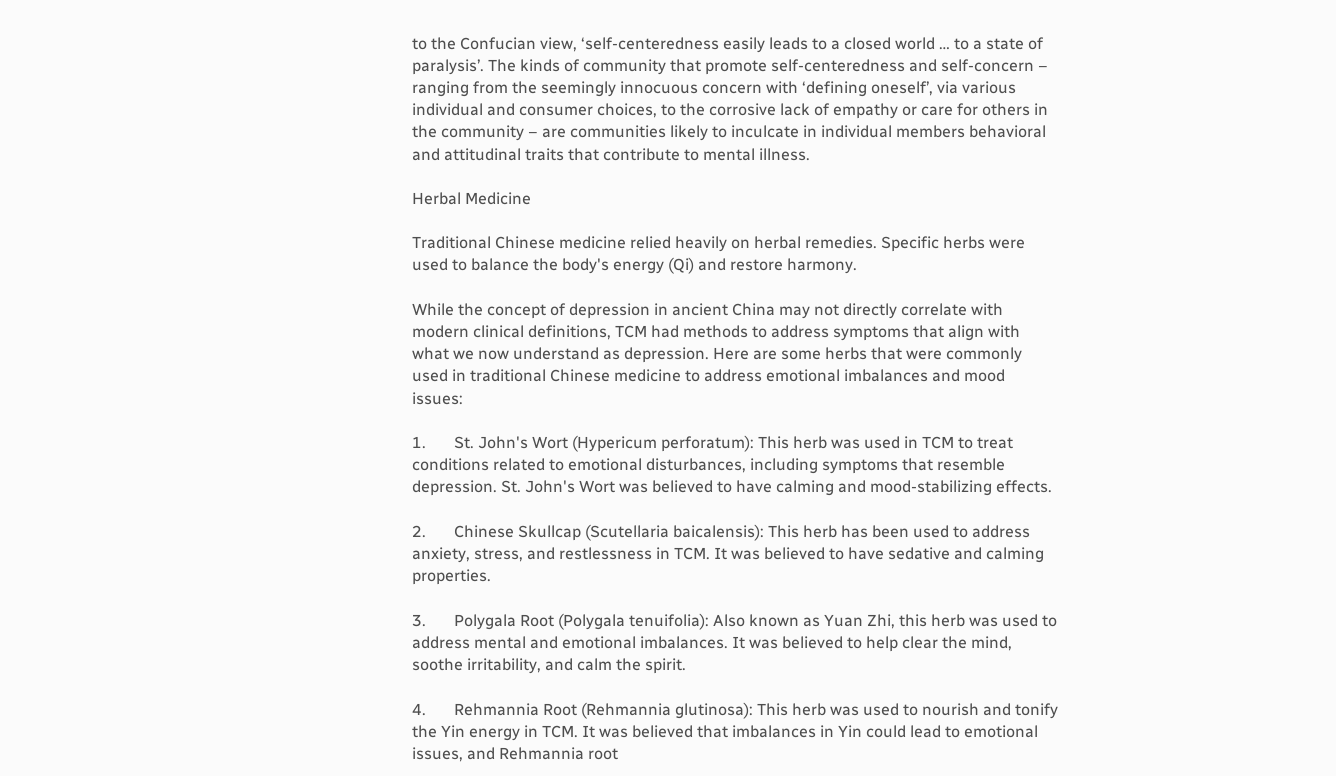to the Confucian view, ‘self-centeredness easily leads to a closed world … to a state of paralysis’. The kinds of community that promote self-centeredness and self-concern – ranging from the seemingly innocuous concern with ‘defining oneself’, via various individual and consumer choices, to the corrosive lack of empathy or care for others in the community – are communities likely to inculcate in individual members behavioral and attitudinal traits that contribute to mental illness.

Herbal Medicine

Traditional Chinese medicine relied heavily on herbal remedies. Specific herbs were used to balance the body's energy (Qi) and restore harmony.

While the concept of depression in ancient China may not directly correlate with modern clinical definitions, TCM had methods to address symptoms that align with what we now understand as depression. Here are some herbs that were commonly used in traditional Chinese medicine to address emotional imbalances and mood issues:

1.       St. John's Wort (Hypericum perforatum): This herb was used in TCM to treat conditions related to emotional disturbances, including symptoms that resemble depression. St. John's Wort was believed to have calming and mood-stabilizing effects.

2.       Chinese Skullcap (Scutellaria baicalensis): This herb has been used to address anxiety, stress, and restlessness in TCM. It was believed to have sedative and calming properties.

3.       Polygala Root (Polygala tenuifolia): Also known as Yuan Zhi, this herb was used to address mental and emotional imbalances. It was believed to help clear the mind, soothe irritability, and calm the spirit.

4.       Rehmannia Root (Rehmannia glutinosa): This herb was used to nourish and tonify the Yin energy in TCM. It was believed that imbalances in Yin could lead to emotional issues, and Rehmannia root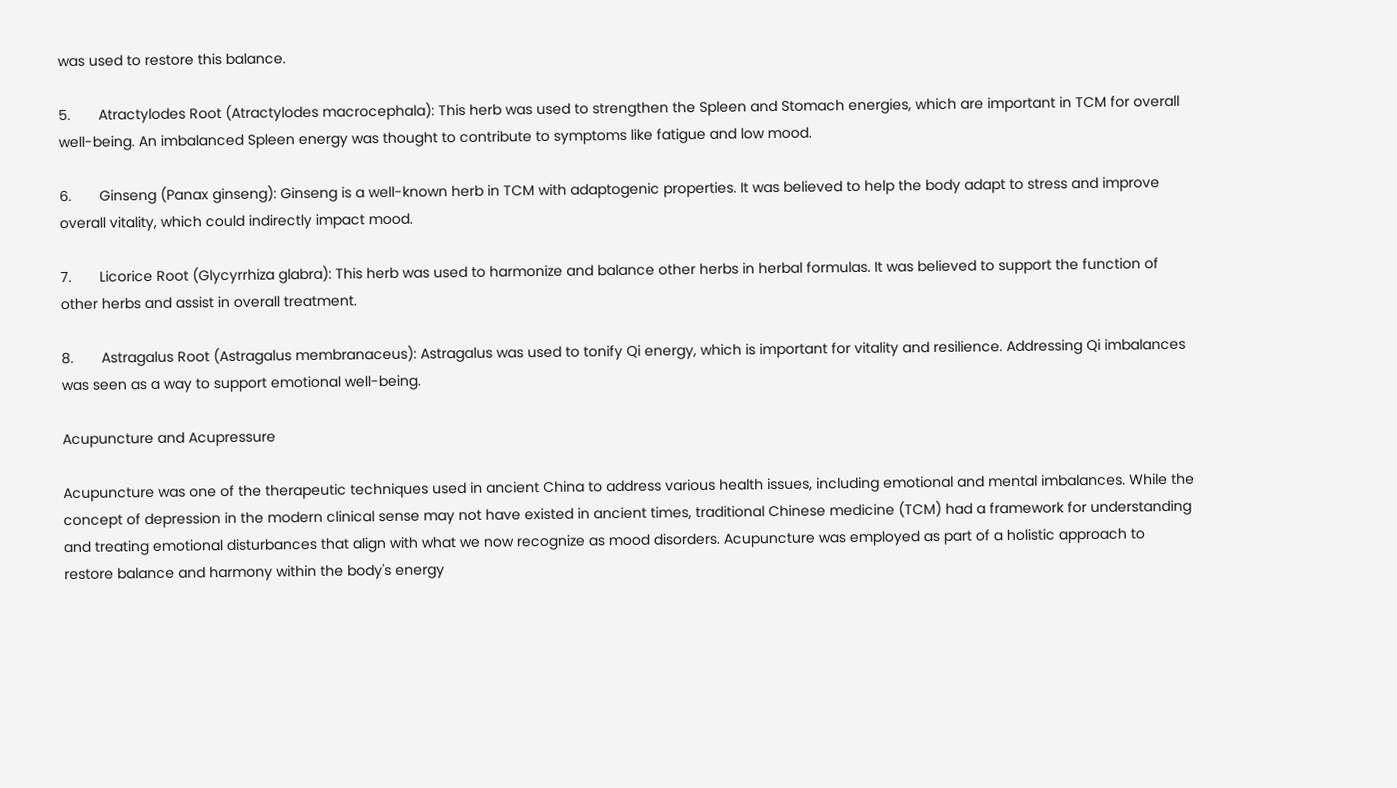was used to restore this balance.

5.       Atractylodes Root (Atractylodes macrocephala): This herb was used to strengthen the Spleen and Stomach energies, which are important in TCM for overall well-being. An imbalanced Spleen energy was thought to contribute to symptoms like fatigue and low mood.

6.       Ginseng (Panax ginseng): Ginseng is a well-known herb in TCM with adaptogenic properties. It was believed to help the body adapt to stress and improve overall vitality, which could indirectly impact mood.

7.       Licorice Root (Glycyrrhiza glabra): This herb was used to harmonize and balance other herbs in herbal formulas. It was believed to support the function of other herbs and assist in overall treatment.

8.       Astragalus Root (Astragalus membranaceus): Astragalus was used to tonify Qi energy, which is important for vitality and resilience. Addressing Qi imbalances was seen as a way to support emotional well-being.

Acupuncture and Acupressure

Acupuncture was one of the therapeutic techniques used in ancient China to address various health issues, including emotional and mental imbalances. While the concept of depression in the modern clinical sense may not have existed in ancient times, traditional Chinese medicine (TCM) had a framework for understanding and treating emotional disturbances that align with what we now recognize as mood disorders. Acupuncture was employed as part of a holistic approach to restore balance and harmony within the body's energy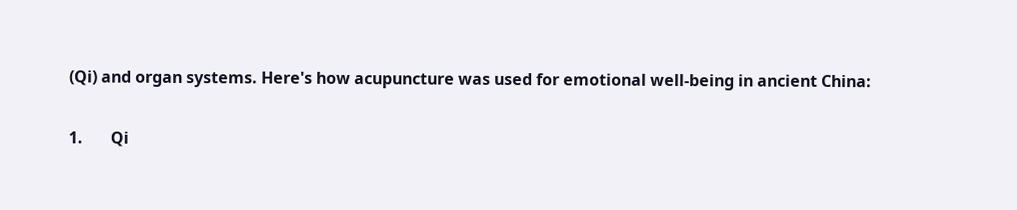(Qi) and organ systems. Here's how acupuncture was used for emotional well-being in ancient China:

1.       Qi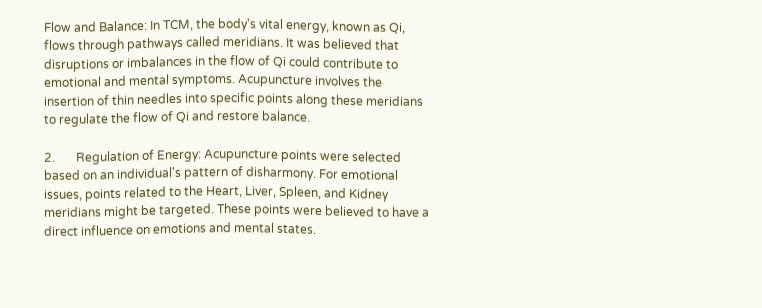Flow and Balance: In TCM, the body's vital energy, known as Qi, flows through pathways called meridians. It was believed that disruptions or imbalances in the flow of Qi could contribute to emotional and mental symptoms. Acupuncture involves the insertion of thin needles into specific points along these meridians to regulate the flow of Qi and restore balance.

2.       Regulation of Energy: Acupuncture points were selected based on an individual's pattern of disharmony. For emotional issues, points related to the Heart, Liver, Spleen, and Kidney meridians might be targeted. These points were believed to have a direct influence on emotions and mental states.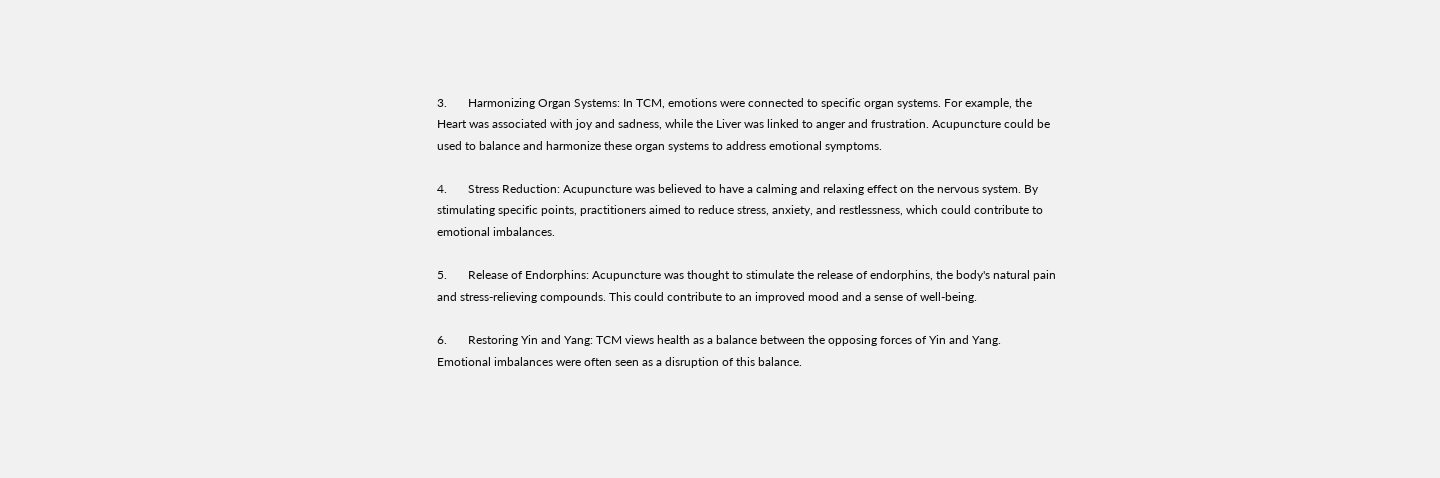3.       Harmonizing Organ Systems: In TCM, emotions were connected to specific organ systems. For example, the Heart was associated with joy and sadness, while the Liver was linked to anger and frustration. Acupuncture could be used to balance and harmonize these organ systems to address emotional symptoms.

4.       Stress Reduction: Acupuncture was believed to have a calming and relaxing effect on the nervous system. By stimulating specific points, practitioners aimed to reduce stress, anxiety, and restlessness, which could contribute to emotional imbalances.

5.       Release of Endorphins: Acupuncture was thought to stimulate the release of endorphins, the body's natural pain and stress-relieving compounds. This could contribute to an improved mood and a sense of well-being.

6.       Restoring Yin and Yang: TCM views health as a balance between the opposing forces of Yin and Yang. Emotional imbalances were often seen as a disruption of this balance.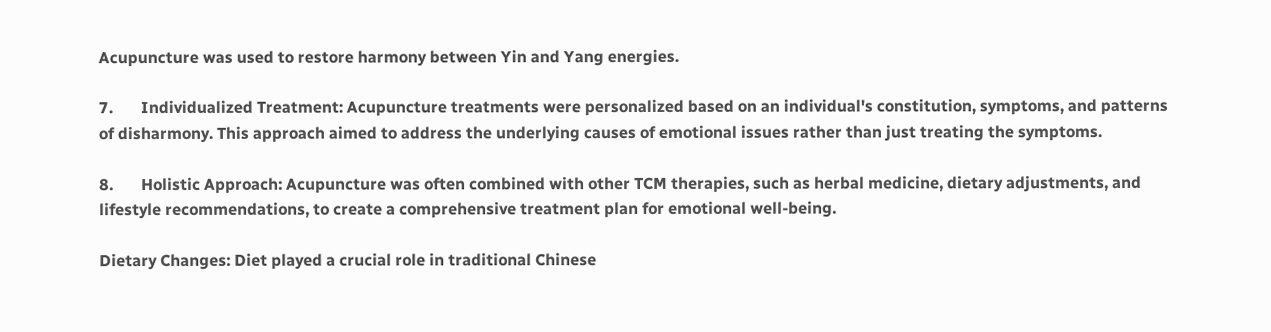Acupuncture was used to restore harmony between Yin and Yang energies.

7.       Individualized Treatment: Acupuncture treatments were personalized based on an individual's constitution, symptoms, and patterns of disharmony. This approach aimed to address the underlying causes of emotional issues rather than just treating the symptoms.

8.       Holistic Approach: Acupuncture was often combined with other TCM therapies, such as herbal medicine, dietary adjustments, and lifestyle recommendations, to create a comprehensive treatment plan for emotional well-being.

Dietary Changes: Diet played a crucial role in traditional Chinese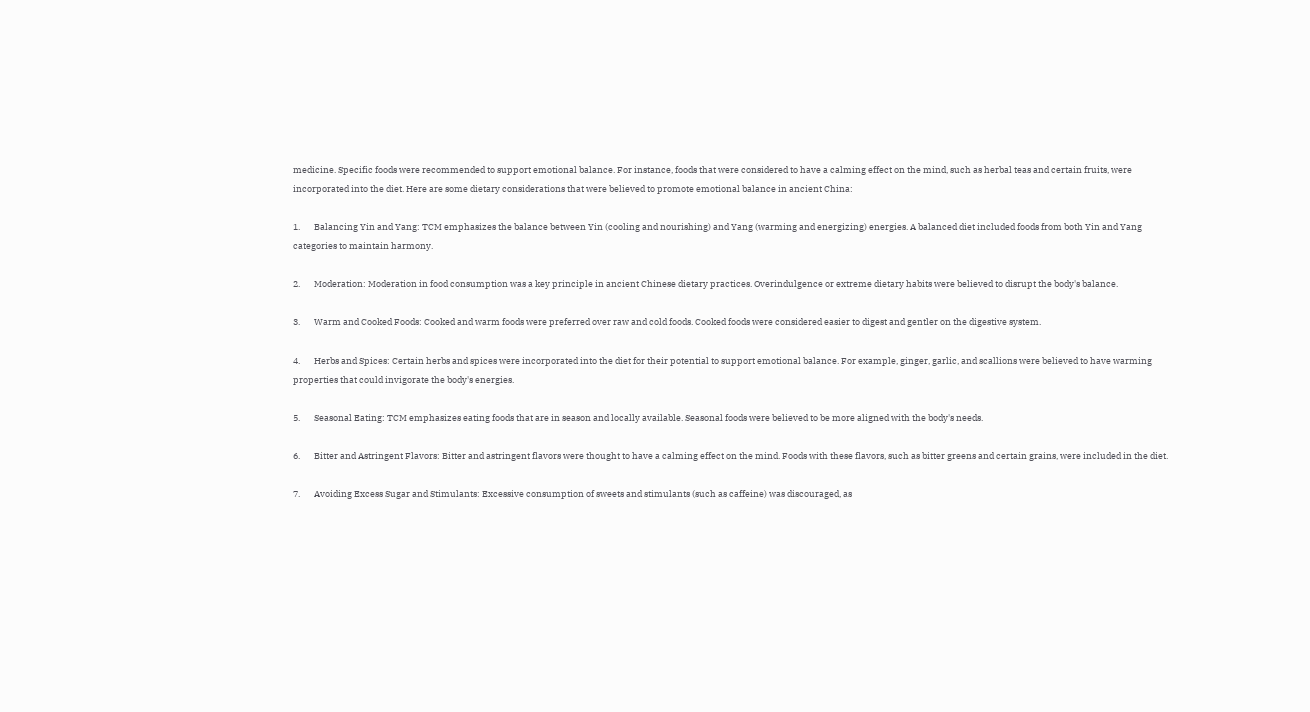medicine. Specific foods were recommended to support emotional balance. For instance, foods that were considered to have a calming effect on the mind, such as herbal teas and certain fruits, were incorporated into the diet. Here are some dietary considerations that were believed to promote emotional balance in ancient China:

1.       Balancing Yin and Yang: TCM emphasizes the balance between Yin (cooling and nourishing) and Yang (warming and energizing) energies. A balanced diet included foods from both Yin and Yang categories to maintain harmony.

2.       Moderation: Moderation in food consumption was a key principle in ancient Chinese dietary practices. Overindulgence or extreme dietary habits were believed to disrupt the body's balance.

3.       Warm and Cooked Foods: Cooked and warm foods were preferred over raw and cold foods. Cooked foods were considered easier to digest and gentler on the digestive system.

4.       Herbs and Spices: Certain herbs and spices were incorporated into the diet for their potential to support emotional balance. For example, ginger, garlic, and scallions were believed to have warming properties that could invigorate the body's energies.

5.       Seasonal Eating: TCM emphasizes eating foods that are in season and locally available. Seasonal foods were believed to be more aligned with the body's needs.

6.       Bitter and Astringent Flavors: Bitter and astringent flavors were thought to have a calming effect on the mind. Foods with these flavors, such as bitter greens and certain grains, were included in the diet.

7.       Avoiding Excess Sugar and Stimulants: Excessive consumption of sweets and stimulants (such as caffeine) was discouraged, as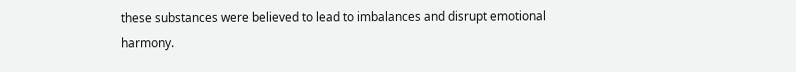these substances were believed to lead to imbalances and disrupt emotional harmony.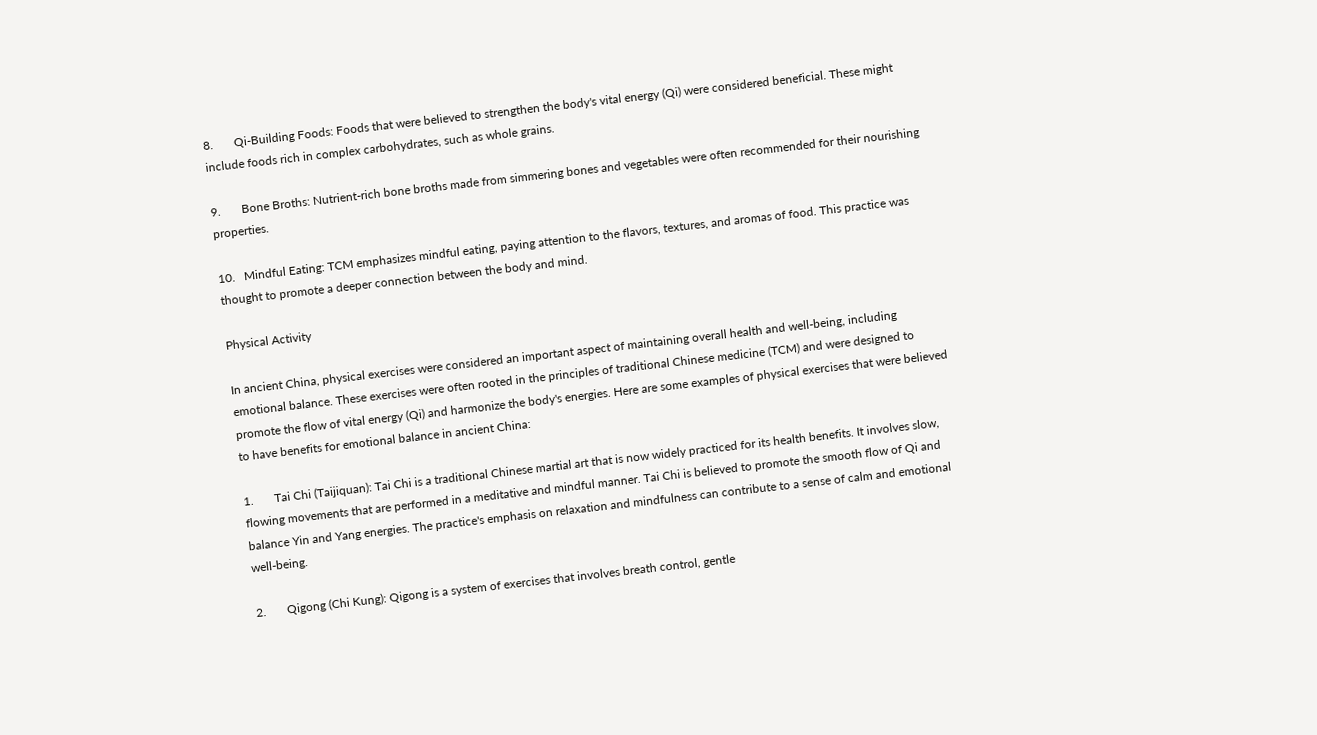8.       Qi-Building Foods: Foods that were believed to strengthen the body's vital energy (Qi) were considered beneficial. These might include foods rich in complex carbohydrates, such as whole grains.

9.       Bone Broths: Nutrient-rich bone broths made from simmering bones and vegetables were often recommended for their nourishing properties.

10.   Mindful Eating: TCM emphasizes mindful eating, paying attention to the flavors, textures, and aromas of food. This practice was thought to promote a deeper connection between the body and mind.

Physical Activity

In ancient China, physical exercises were considered an important aspect of maintaining overall health and well-being, including emotional balance. These exercises were often rooted in the principles of traditional Chinese medicine (TCM) and were designed to promote the flow of vital energy (Qi) and harmonize the body's energies. Here are some examples of physical exercises that were believed to have benefits for emotional balance in ancient China:

1.       Tai Chi (Taijiquan): Tai Chi is a traditional Chinese martial art that is now widely practiced for its health benefits. It involves slow, flowing movements that are performed in a meditative and mindful manner. Tai Chi is believed to promote the smooth flow of Qi and balance Yin and Yang energies. The practice's emphasis on relaxation and mindfulness can contribute to a sense of calm and emotional well-being.

2.       Qigong (Chi Kung): Qigong is a system of exercises that involves breath control, gentle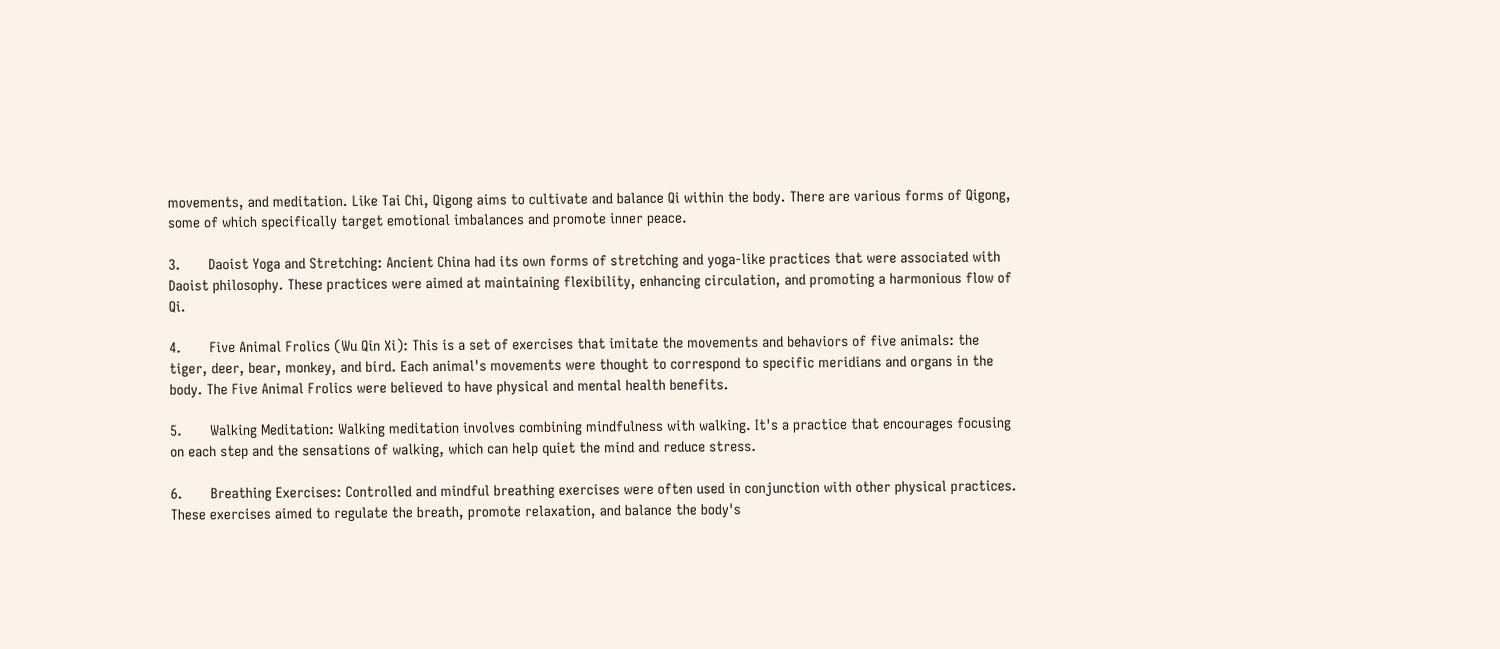movements, and meditation. Like Tai Chi, Qigong aims to cultivate and balance Qi within the body. There are various forms of Qigong, some of which specifically target emotional imbalances and promote inner peace.

3.       Daoist Yoga and Stretching: Ancient China had its own forms of stretching and yoga-like practices that were associated with Daoist philosophy. These practices were aimed at maintaining flexibility, enhancing circulation, and promoting a harmonious flow of Qi.

4.       Five Animal Frolics (Wu Qin Xi): This is a set of exercises that imitate the movements and behaviors of five animals: the tiger, deer, bear, monkey, and bird. Each animal's movements were thought to correspond to specific meridians and organs in the body. The Five Animal Frolics were believed to have physical and mental health benefits.

5.       Walking Meditation: Walking meditation involves combining mindfulness with walking. It's a practice that encourages focusing on each step and the sensations of walking, which can help quiet the mind and reduce stress.

6.       Breathing Exercises: Controlled and mindful breathing exercises were often used in conjunction with other physical practices. These exercises aimed to regulate the breath, promote relaxation, and balance the body's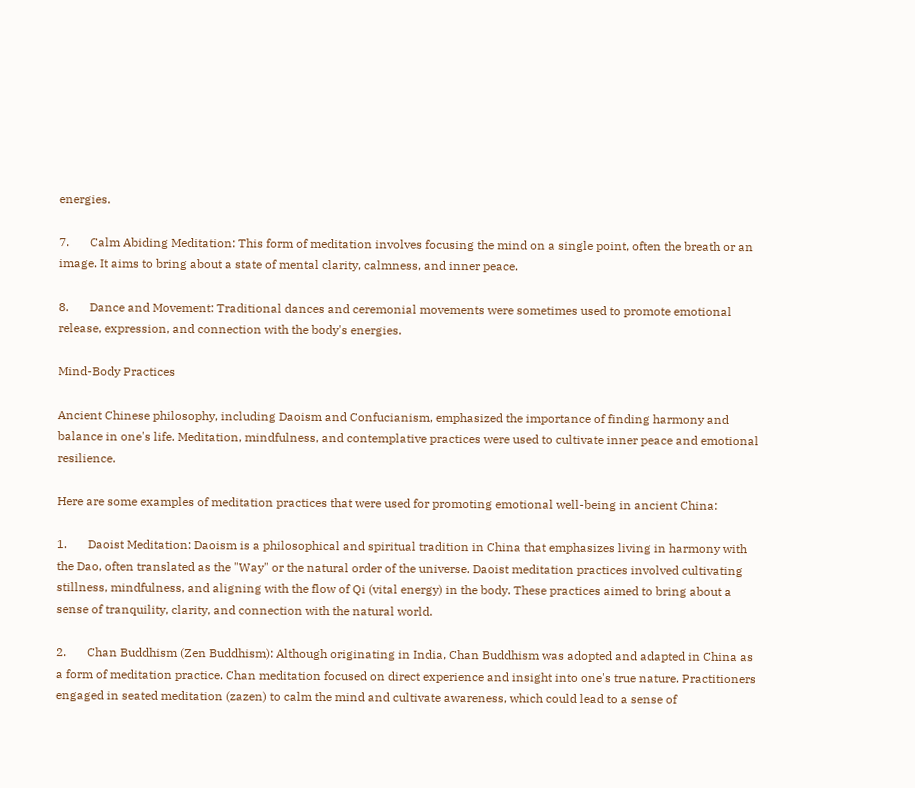energies.

7.       Calm Abiding Meditation: This form of meditation involves focusing the mind on a single point, often the breath or an image. It aims to bring about a state of mental clarity, calmness, and inner peace.

8.       Dance and Movement: Traditional dances and ceremonial movements were sometimes used to promote emotional release, expression, and connection with the body's energies.

Mind-Body Practices

Ancient Chinese philosophy, including Daoism and Confucianism, emphasized the importance of finding harmony and balance in one's life. Meditation, mindfulness, and contemplative practices were used to cultivate inner peace and emotional resilience.

Here are some examples of meditation practices that were used for promoting emotional well-being in ancient China:

1.       Daoist Meditation: Daoism is a philosophical and spiritual tradition in China that emphasizes living in harmony with the Dao, often translated as the "Way" or the natural order of the universe. Daoist meditation practices involved cultivating stillness, mindfulness, and aligning with the flow of Qi (vital energy) in the body. These practices aimed to bring about a sense of tranquility, clarity, and connection with the natural world.

2.       Chan Buddhism (Zen Buddhism): Although originating in India, Chan Buddhism was adopted and adapted in China as a form of meditation practice. Chan meditation focused on direct experience and insight into one's true nature. Practitioners engaged in seated meditation (zazen) to calm the mind and cultivate awareness, which could lead to a sense of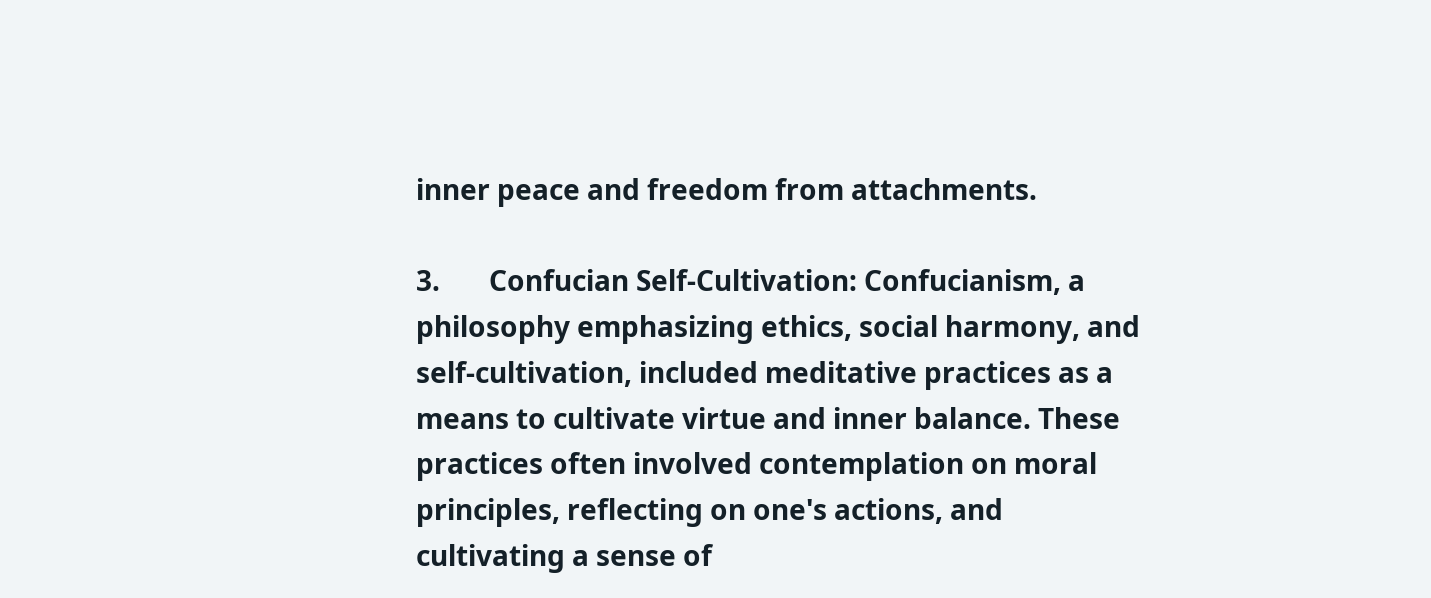inner peace and freedom from attachments.

3.       Confucian Self-Cultivation: Confucianism, a philosophy emphasizing ethics, social harmony, and self-cultivation, included meditative practices as a means to cultivate virtue and inner balance. These practices often involved contemplation on moral principles, reflecting on one's actions, and cultivating a sense of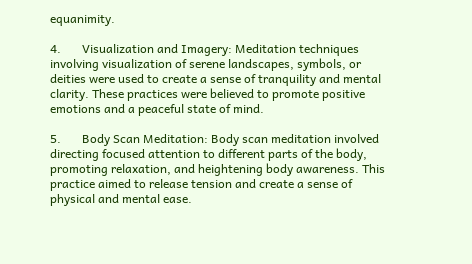equanimity.

4.       Visualization and Imagery: Meditation techniques involving visualization of serene landscapes, symbols, or deities were used to create a sense of tranquility and mental clarity. These practices were believed to promote positive emotions and a peaceful state of mind.

5.       Body Scan Meditation: Body scan meditation involved directing focused attention to different parts of the body, promoting relaxation, and heightening body awareness. This practice aimed to release tension and create a sense of physical and mental ease.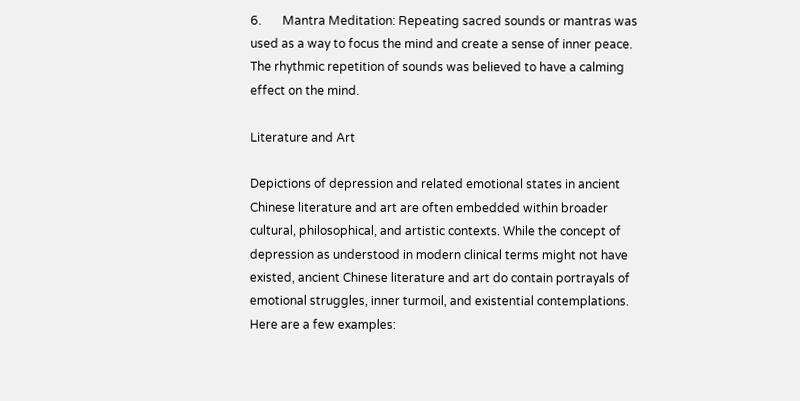6.       Mantra Meditation: Repeating sacred sounds or mantras was used as a way to focus the mind and create a sense of inner peace. The rhythmic repetition of sounds was believed to have a calming effect on the mind.

Literature and Art

Depictions of depression and related emotional states in ancient Chinese literature and art are often embedded within broader cultural, philosophical, and artistic contexts. While the concept of depression as understood in modern clinical terms might not have existed, ancient Chinese literature and art do contain portrayals of emotional struggles, inner turmoil, and existential contemplations. Here are a few examples: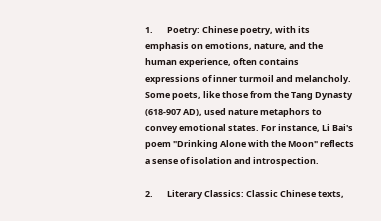1.       Poetry: Chinese poetry, with its emphasis on emotions, nature, and the human experience, often contains expressions of inner turmoil and melancholy. Some poets, like those from the Tang Dynasty (618-907 AD), used nature metaphors to convey emotional states. For instance, Li Bai's poem "Drinking Alone with the Moon" reflects a sense of isolation and introspection.

2.       Literary Classics: Classic Chinese texts,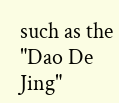such as the "Dao De Jing"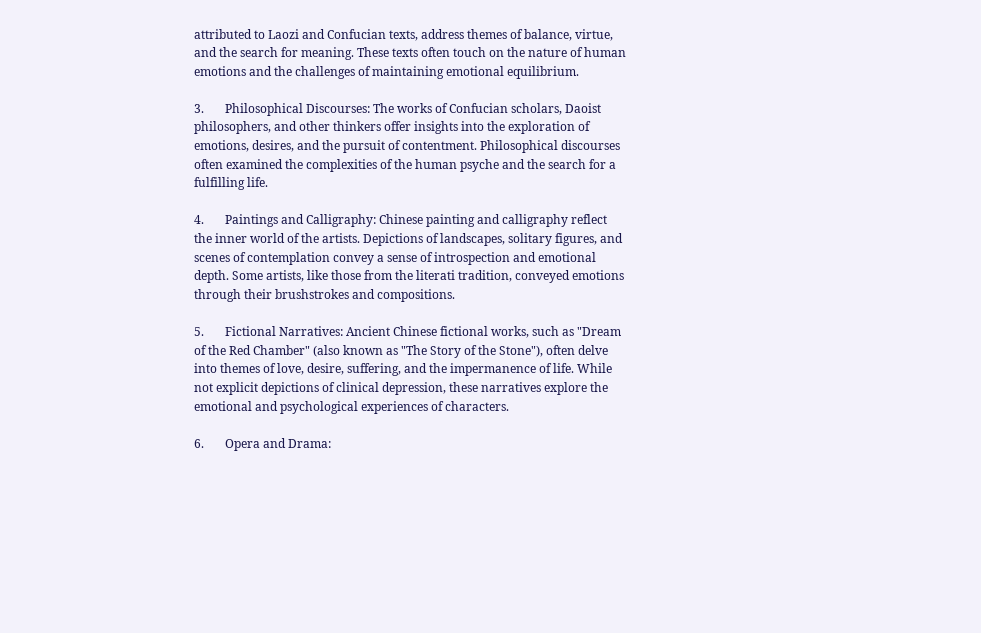attributed to Laozi and Confucian texts, address themes of balance, virtue, and the search for meaning. These texts often touch on the nature of human emotions and the challenges of maintaining emotional equilibrium.

3.       Philosophical Discourses: The works of Confucian scholars, Daoist philosophers, and other thinkers offer insights into the exploration of emotions, desires, and the pursuit of contentment. Philosophical discourses often examined the complexities of the human psyche and the search for a fulfilling life.

4.       Paintings and Calligraphy: Chinese painting and calligraphy reflect the inner world of the artists. Depictions of landscapes, solitary figures, and scenes of contemplation convey a sense of introspection and emotional depth. Some artists, like those from the literati tradition, conveyed emotions through their brushstrokes and compositions.

5.       Fictional Narratives: Ancient Chinese fictional works, such as "Dream of the Red Chamber" (also known as "The Story of the Stone"), often delve into themes of love, desire, suffering, and the impermanence of life. While not explicit depictions of clinical depression, these narratives explore the emotional and psychological experiences of characters.

6.       Opera and Drama: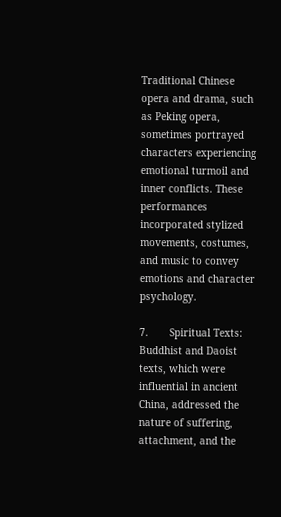Traditional Chinese opera and drama, such as Peking opera, sometimes portrayed characters experiencing emotional turmoil and inner conflicts. These performances incorporated stylized movements, costumes, and music to convey emotions and character psychology.

7.       Spiritual Texts: Buddhist and Daoist texts, which were influential in ancient China, addressed the nature of suffering, attachment, and the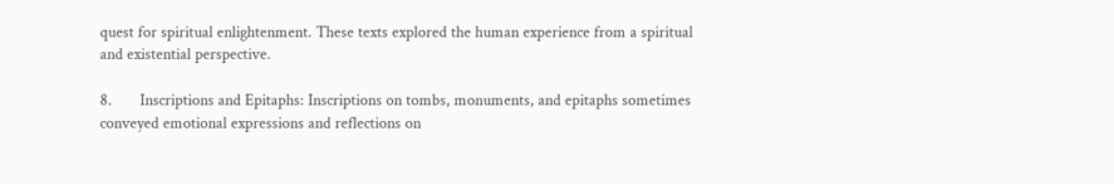quest for spiritual enlightenment. These texts explored the human experience from a spiritual and existential perspective.

8.       Inscriptions and Epitaphs: Inscriptions on tombs, monuments, and epitaphs sometimes conveyed emotional expressions and reflections on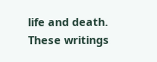life and death. These writings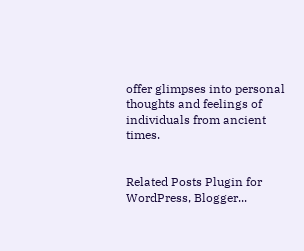offer glimpses into personal thoughts and feelings of individuals from ancient times.


Related Posts Plugin for WordPress, Blogger...